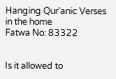Hanging Qur'anic Verses in the home
Fatwa No: 83322


Is it allowed to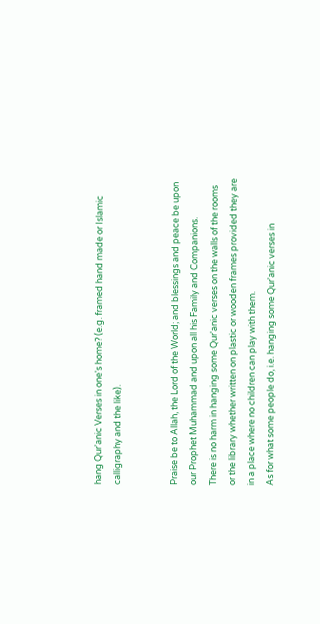hang Qur'anic Verses in one's home? (e.g. framed hand made or Islamic calligraphy and the like).


Praise be to Allah, the Lord of the World; and blessings and peace be upon our Prophet Muhammad and upon all his Family and Companions.
There is no harm in hanging some Qur'anic verses on the walls of the rooms or the library whether written on plastic or wooden frames provided they are in a place where no children can play with them.
As for what some people do, i.e. hanging some Qur'anic verses in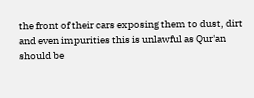the front of their cars exposing them to dust, dirt and even impurities this is unlawful as Qur'an should be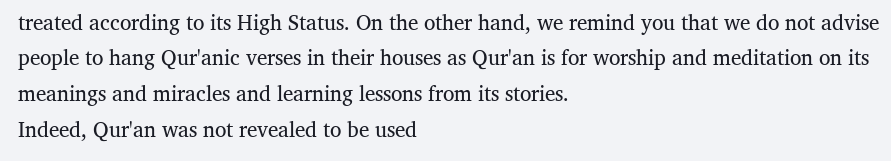treated according to its High Status. On the other hand, we remind you that we do not advise people to hang Qur'anic verses in their houses as Qur'an is for worship and meditation on its meanings and miracles and learning lessons from its stories.
Indeed, Qur'an was not revealed to be used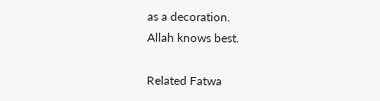as a decoration.
Allah knows best.

Related Fatwa